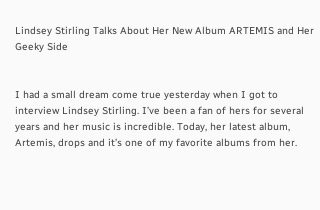Lindsey Stirling Talks About Her New Album ARTEMIS and Her Geeky Side


I had a small dream come true yesterday when I got to interview Lindsey Stirling. I’ve been a fan of hers for several years and her music is incredible. Today, her latest album, Artemis, drops and it’s one of my favorite albums from her.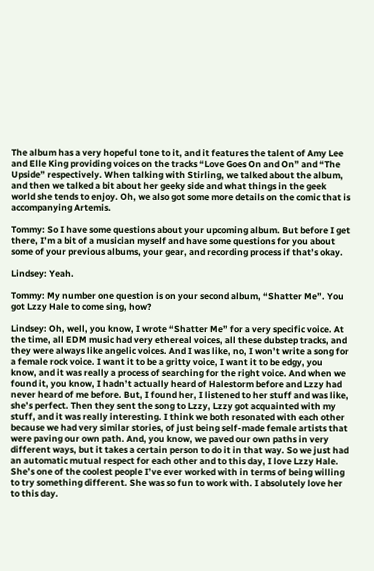The album has a very hopeful tone to it, and it features the talent of Amy Lee and Elle King providing voices on the tracks “Love Goes On and On” and “The Upside” respectively. When talking with Stirling, we talked about the album, and then we talked a bit about her geeky side and what things in the geek world she tends to enjoy. Oh, we also got some more details on the comic that is accompanying Artemis.

Tommy: So I have some questions about your upcoming album. But before I get there, I’m a bit of a musician myself and have some questions for you about some of your previous albums, your gear, and recording process if that’s okay.

Lindsey: Yeah.

Tommy: My number one question is on your second album, “Shatter Me”. You got Lzzy Hale to come sing, how?

Lindsey: Oh, well, you know, I wrote “Shatter Me” for a very specific voice. At the time, all EDM music had very ethereal voices, all these dubstep tracks, and they were always like angelic voices. And I was like, no, I won’t write a song for a female rock voice. I want it to be a gritty voice, I want it to be edgy, you know, and it was really a process of searching for the right voice. And when we found it, you know, I hadn’t actually heard of Halestorm before and Lzzy had never heard of me before. But, I found her, I listened to her stuff and was like, she’s perfect. Then they sent the song to Lzzy, Lzzy got acquainted with my stuff, and it was really interesting. I think we both resonated with each other because we had very similar stories, of just being self-made female artists that were paving our own path. And, you know, we paved our own paths in very different ways, but it takes a certain person to do it in that way. So we just had an automatic mutual respect for each other and to this day, I love Lzzy Hale. She’s one of the coolest people I’ve ever worked with in terms of being willing to try something different. She was so fun to work with. I absolutely love her to this day.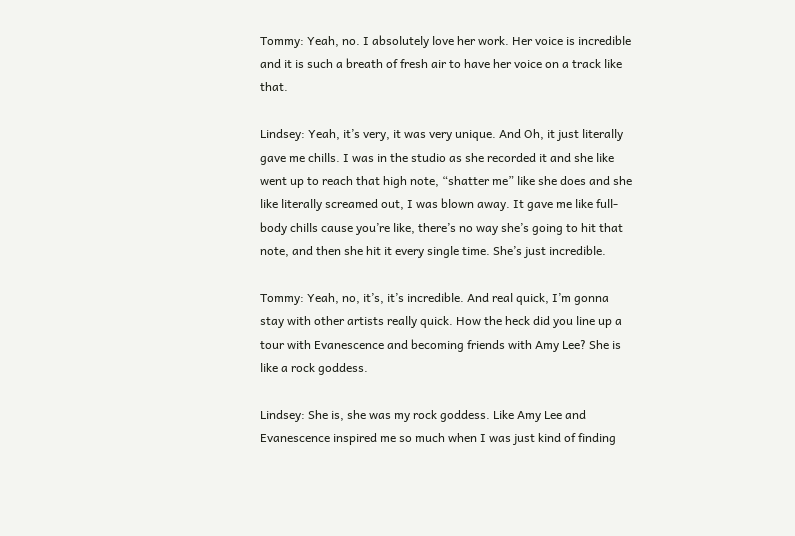Tommy: Yeah, no. I absolutely love her work. Her voice is incredible and it is such a breath of fresh air to have her voice on a track like that.

Lindsey: Yeah, it’s very, it was very unique. And Oh, it just literally gave me chills. I was in the studio as she recorded it and she like went up to reach that high note, “shatter me” like she does and she like literally screamed out, I was blown away. It gave me like full-body chills cause you’re like, there’s no way she’s going to hit that note, and then she hit it every single time. She’s just incredible.

Tommy: Yeah, no, it’s, it’s incredible. And real quick, I’m gonna stay with other artists really quick. How the heck did you line up a tour with Evanescence and becoming friends with Amy Lee? She is like a rock goddess.

Lindsey: She is, she was my rock goddess. Like Amy Lee and Evanescence inspired me so much when I was just kind of finding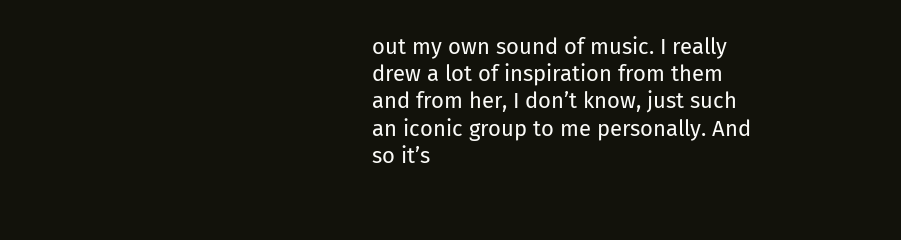out my own sound of music. I really drew a lot of inspiration from them and from her, I don’t know, just such an iconic group to me personally. And so it’s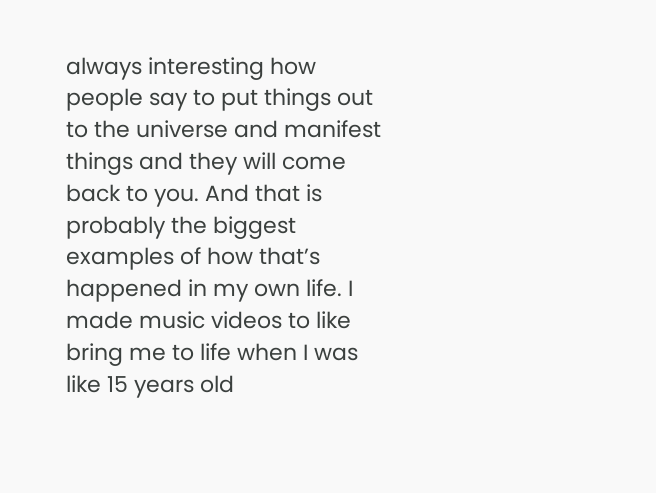always interesting how people say to put things out to the universe and manifest things and they will come back to you. And that is probably the biggest examples of how that’s happened in my own life. I made music videos to like bring me to life when I was like 15 years old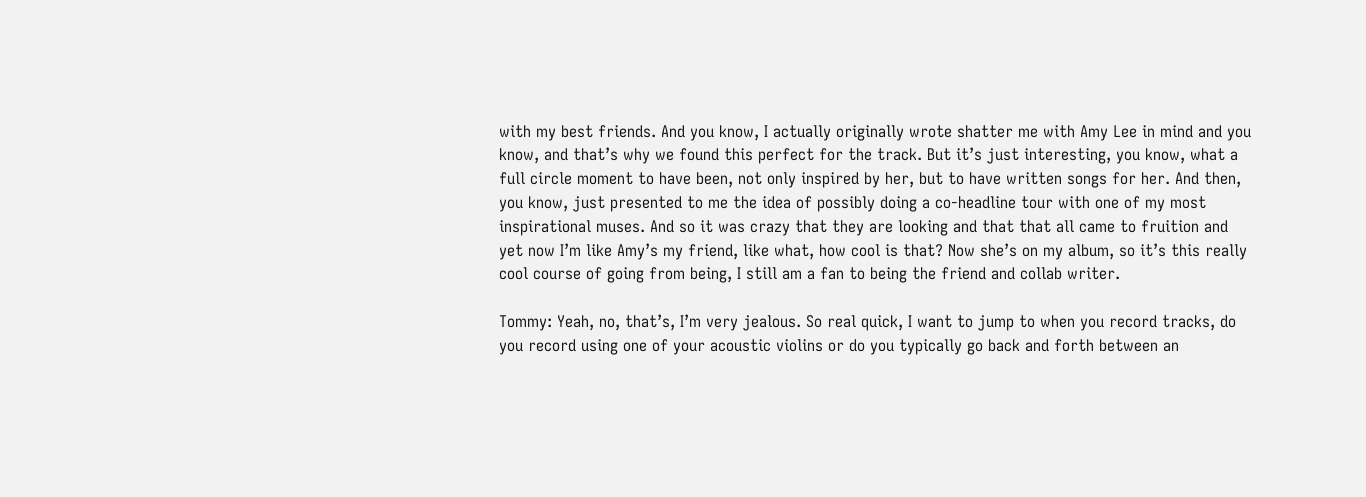with my best friends. And you know, I actually originally wrote shatter me with Amy Lee in mind and you know, and that’s why we found this perfect for the track. But it’s just interesting, you know, what a full circle moment to have been, not only inspired by her, but to have written songs for her. And then, you know, just presented to me the idea of possibly doing a co-headline tour with one of my most inspirational muses. And so it was crazy that they are looking and that that all came to fruition and yet now I’m like Amy’s my friend, like what, how cool is that? Now she’s on my album, so it’s this really cool course of going from being, I still am a fan to being the friend and collab writer.

Tommy: Yeah, no, that’s, I’m very jealous. So real quick, I want to jump to when you record tracks, do you record using one of your acoustic violins or do you typically go back and forth between an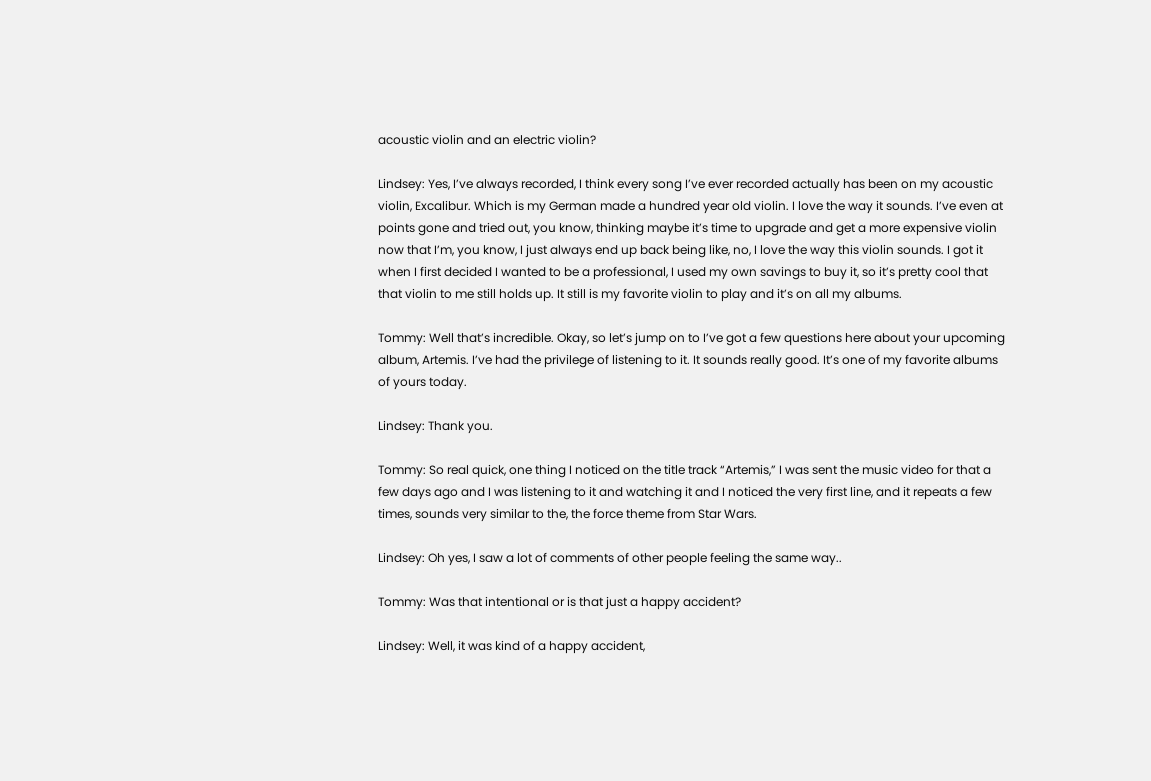acoustic violin and an electric violin?

Lindsey: Yes, I’ve always recorded, I think every song I’ve ever recorded actually has been on my acoustic violin, Excalibur. Which is my German made a hundred year old violin. I love the way it sounds. I’ve even at points gone and tried out, you know, thinking maybe it’s time to upgrade and get a more expensive violin now that I’m, you know, I just always end up back being like, no, I love the way this violin sounds. I got it when I first decided I wanted to be a professional, I used my own savings to buy it, so it’s pretty cool that that violin to me still holds up. It still is my favorite violin to play and it’s on all my albums.

Tommy: Well that’s incredible. Okay, so let’s jump on to I’ve got a few questions here about your upcoming album, Artemis. I’ve had the privilege of listening to it. It sounds really good. It’s one of my favorite albums of yours today.

Lindsey: Thank you.

Tommy: So real quick, one thing I noticed on the title track “Artemis,” I was sent the music video for that a few days ago and I was listening to it and watching it and I noticed the very first line, and it repeats a few times, sounds very similar to the, the force theme from Star Wars.

Lindsey: Oh yes, I saw a lot of comments of other people feeling the same way..

Tommy: Was that intentional or is that just a happy accident?

Lindsey: Well, it was kind of a happy accident,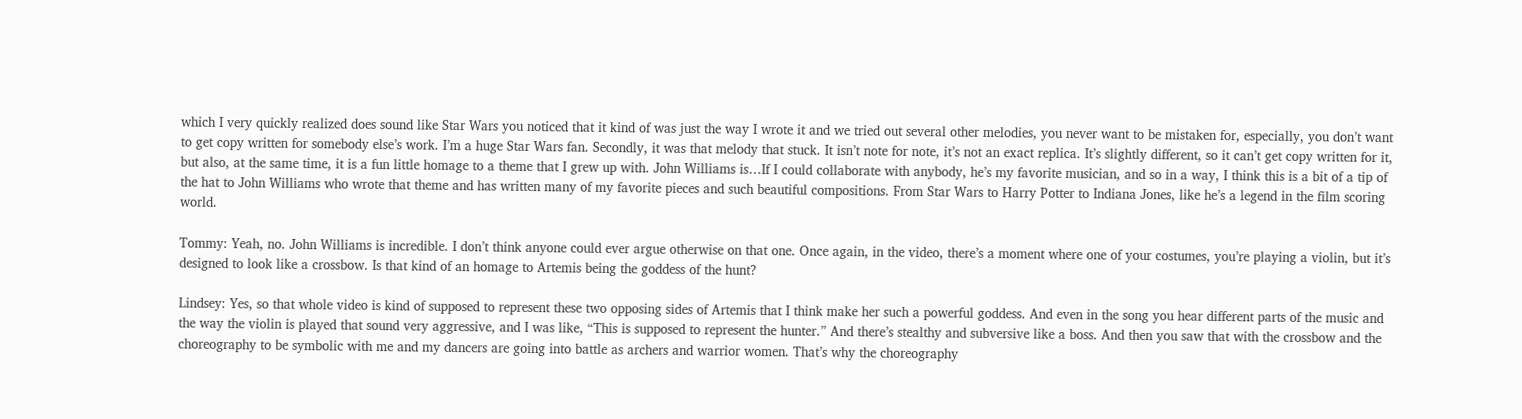which I very quickly realized does sound like Star Wars you noticed that it kind of was just the way I wrote it and we tried out several other melodies, you never want to be mistaken for, especially, you don’t want to get copy written for somebody else’s work. I’m a huge Star Wars fan. Secondly, it was that melody that stuck. It isn’t note for note, it’s not an exact replica. It’s slightly different, so it can’t get copy written for it, but also, at the same time, it is a fun little homage to a theme that I grew up with. John Williams is…If I could collaborate with anybody, he’s my favorite musician, and so in a way, I think this is a bit of a tip of the hat to John Williams who wrote that theme and has written many of my favorite pieces and such beautiful compositions. From Star Wars to Harry Potter to Indiana Jones, like he’s a legend in the film scoring world.

Tommy: Yeah, no. John Williams is incredible. I don’t think anyone could ever argue otherwise on that one. Once again, in the video, there’s a moment where one of your costumes, you’re playing a violin, but it’s designed to look like a crossbow. Is that kind of an homage to Artemis being the goddess of the hunt?

Lindsey: Yes, so that whole video is kind of supposed to represent these two opposing sides of Artemis that I think make her such a powerful goddess. And even in the song you hear different parts of the music and the way the violin is played that sound very aggressive, and I was like, “This is supposed to represent the hunter.” And there’s stealthy and subversive like a boss. And then you saw that with the crossbow and the choreography to be symbolic with me and my dancers are going into battle as archers and warrior women. That’s why the choreography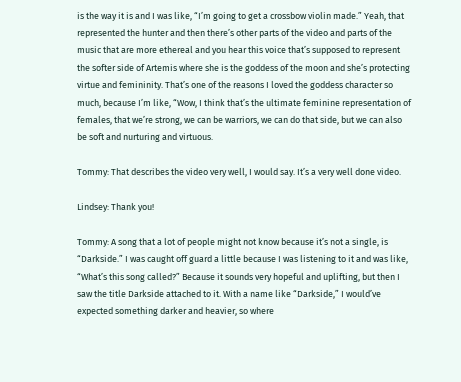is the way it is and I was like, “I’m going to get a crossbow violin made.” Yeah, that represented the hunter and then there’s other parts of the video and parts of the music that are more ethereal and you hear this voice that’s supposed to represent the softer side of Artemis where she is the goddess of the moon and she’s protecting virtue and femininity. That’s one of the reasons I loved the goddess character so much, because I’m like, “Wow, I think that’s the ultimate feminine representation of females, that we’re strong, we can be warriors, we can do that side, but we can also be soft and nurturing and virtuous.

Tommy: That describes the video very well, I would say. It’s a very well done video.

Lindsey: Thank you!

Tommy: A song that a lot of people might not know because it’s not a single, is “Darkside.” I was caught off guard a little because I was listening to it and was like, “What’s this song called?” Because it sounds very hopeful and uplifting, but then I saw the title Darkside attached to it. With a name like “Darkside,” I would’ve expected something darker and heavier, so where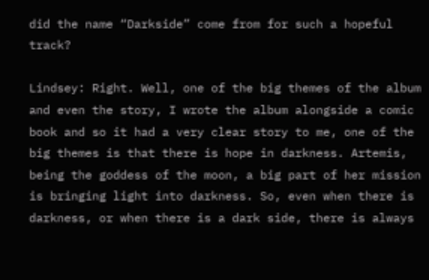did the name “Darkside” come from for such a hopeful track?

Lindsey: Right. Well, one of the big themes of the album and even the story, I wrote the album alongside a comic book and so it had a very clear story to me, one of the big themes is that there is hope in darkness. Artemis, being the goddess of the moon, a big part of her mission is bringing light into darkness. So, even when there is darkness, or when there is a dark side, there is always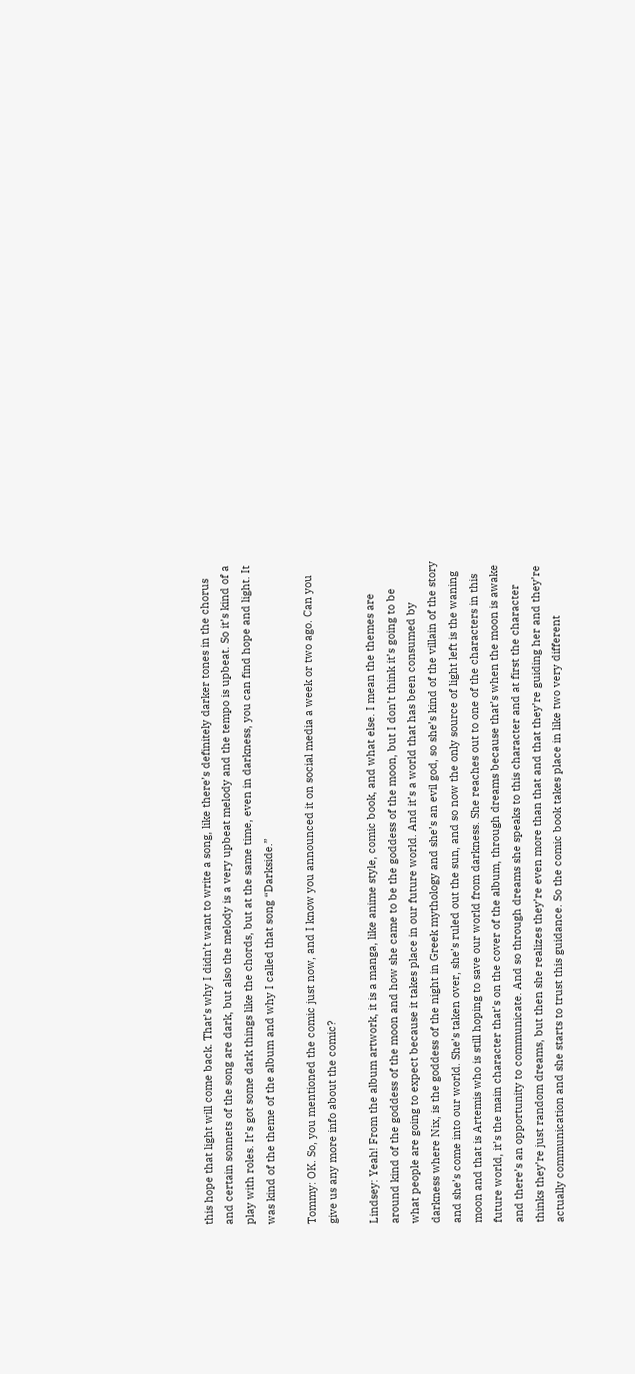this hope that light will come back. That’s why I didn’t want to write a song, like there’s definitely darker tones in the chorus and certain sonnets of the song are dark, but also the melody is a very upbeat melody and the tempo is upbeat. So it’s kind of a play with roles. It’s got some dark things like the chords, but at the same time, even in darkness, you can find hope and light. It was kind of the theme of the album and why I called that song “Darkside.”

Tommy: OK. So, you mentioned the comic just now, and I know you announced it on social media a week or two ago. Can you give us any more info about the comic?

Lindsey: Yeah! From the album artwork, it is a manga, like anime style, comic book, and what else. I mean the themes are around kind of the goddess of the moon and how she came to be the goddess of the moon, but I don’t think it’s going to be what people are going to expect because it takes place in our future world. And it’s a world that has been consumed by darkness where Nix, is the goddess of the night in Greek mythology and she’s an evil god, so she’s kind of the villain of the story and she’s come into our world. She’s taken over, she’s ruled out the sun, and so now the only source of light left is the waning moon and that is Artemis who is still hoping to save our world from darkness. She reaches out to one of the characters in this future world, it’s the main character that’s on the cover of the album, through dreams because that’s when the moon is awake and there’s an opportunity to communicate. And so through dreams she speaks to this character and at first the character thinks they’re just random dreams, but then she realizes they’re even more than that and that they’re guiding her and they’re actually communication and she starts to trust this guidance. So the comic book takes place in like two very different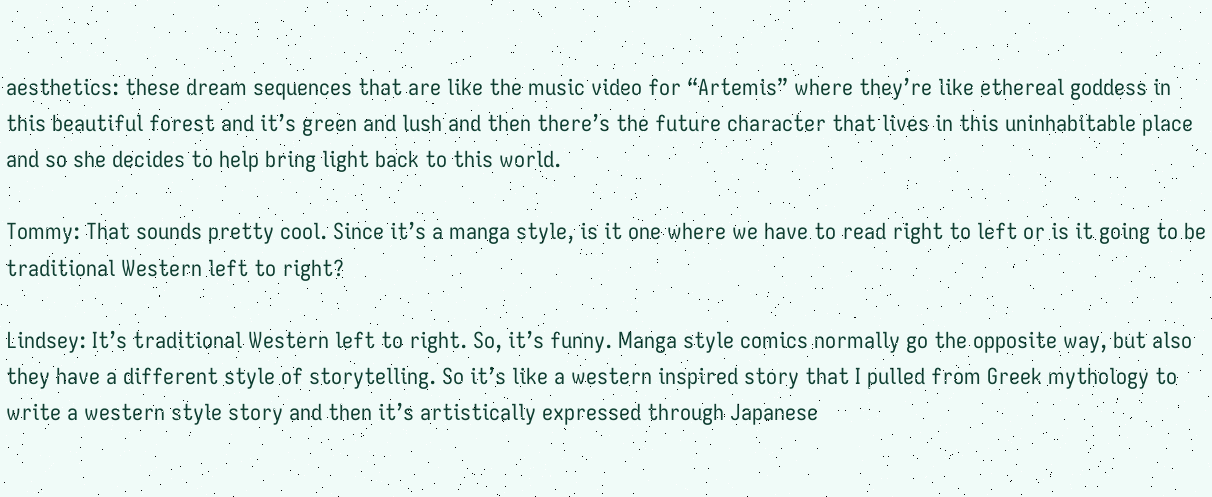aesthetics: these dream sequences that are like the music video for “Artemis” where they’re like ethereal goddess in this beautiful forest and it’s green and lush and then there’s the future character that lives in this uninhabitable place and so she decides to help bring light back to this world.

Tommy: That sounds pretty cool. Since it’s a manga style, is it one where we have to read right to left or is it going to be traditional Western left to right?

Lindsey: It’s traditional Western left to right. So, it’s funny. Manga style comics normally go the opposite way, but also they have a different style of storytelling. So it’s like a western inspired story that I pulled from Greek mythology to write a western style story and then it’s artistically expressed through Japanese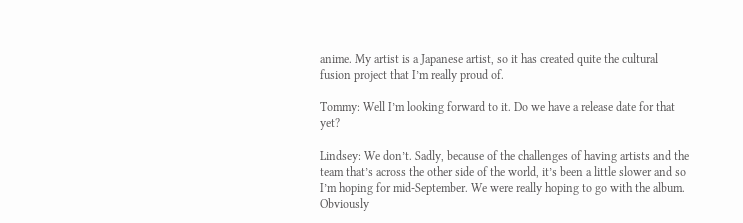anime. My artist is a Japanese artist, so it has created quite the cultural fusion project that I’m really proud of.

Tommy: Well I’m looking forward to it. Do we have a release date for that yet?

Lindsey: We don’t. Sadly, because of the challenges of having artists and the team that’s across the other side of the world, it’s been a little slower and so I’m hoping for mid-September. We were really hoping to go with the album. Obviously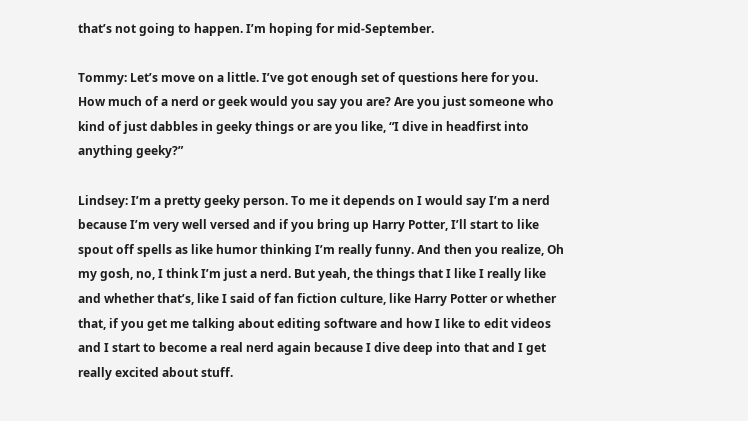that’s not going to happen. I’m hoping for mid-September.

Tommy: Let’s move on a little. I’ve got enough set of questions here for you. How much of a nerd or geek would you say you are? Are you just someone who kind of just dabbles in geeky things or are you like, “I dive in headfirst into anything geeky?”

Lindsey: I’m a pretty geeky person. To me it depends on I would say I’m a nerd because I’m very well versed and if you bring up Harry Potter, I’ll start to like spout off spells as like humor thinking I’m really funny. And then you realize, Oh my gosh, no, I think I’m just a nerd. But yeah, the things that I like I really like and whether that’s, like I said of fan fiction culture, like Harry Potter or whether that, if you get me talking about editing software and how I like to edit videos and I start to become a real nerd again because I dive deep into that and I get really excited about stuff.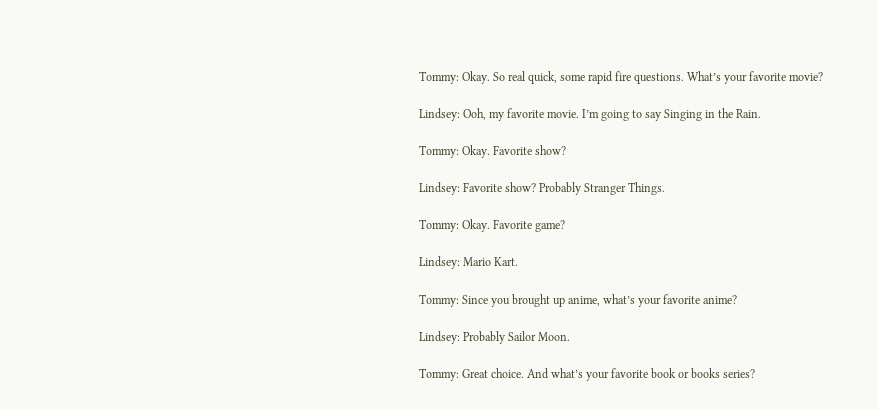Tommy: Okay. So real quick, some rapid fire questions. What’s your favorite movie?

Lindsey: Ooh, my favorite movie. I’m going to say Singing in the Rain.

Tommy: Okay. Favorite show?

Lindsey: Favorite show? Probably Stranger Things.

Tommy: Okay. Favorite game?

Lindsey: Mario Kart.

Tommy: Since you brought up anime, what’s your favorite anime?

Lindsey: Probably Sailor Moon.

Tommy: Great choice. And what’s your favorite book or books series?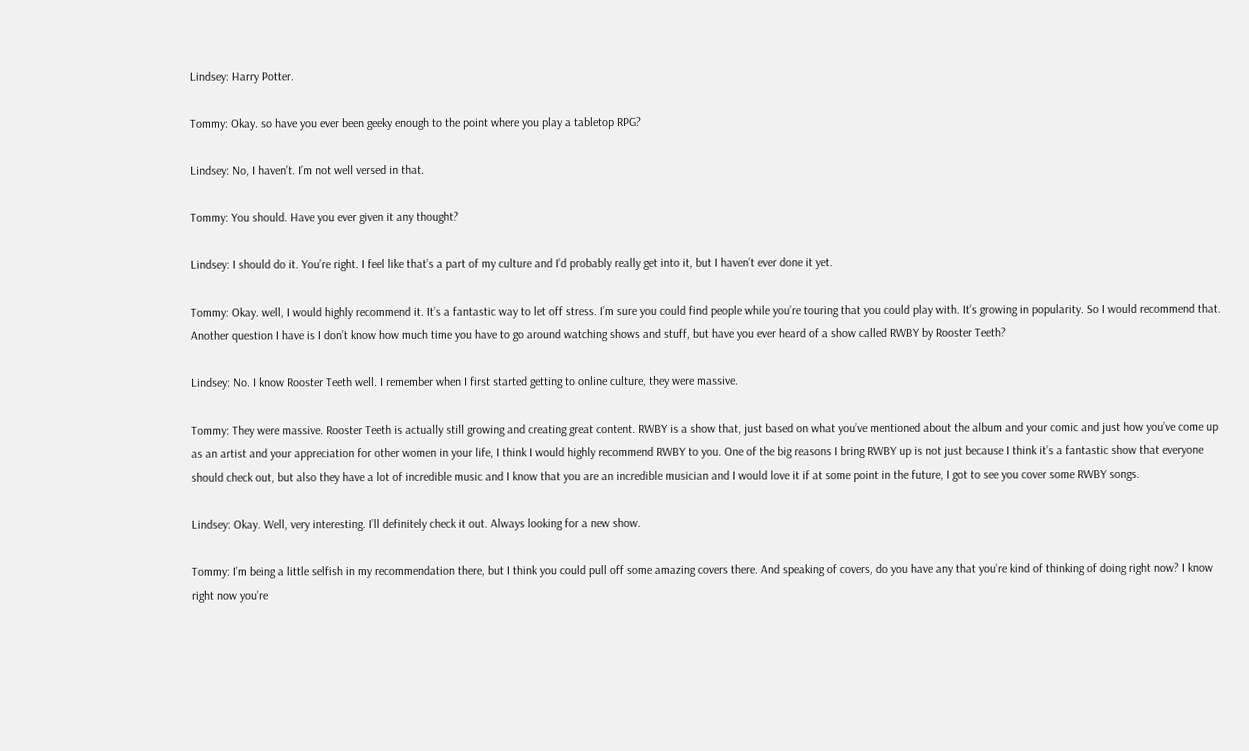Lindsey: Harry Potter.

Tommy: Okay. so have you ever been geeky enough to the point where you play a tabletop RPG?

Lindsey: No, I haven’t. I’m not well versed in that.

Tommy: You should. Have you ever given it any thought?

Lindsey: I should do it. You’re right. I feel like that’s a part of my culture and I’d probably really get into it, but I haven’t ever done it yet.

Tommy: Okay. well, I would highly recommend it. It’s a fantastic way to let off stress. I’m sure you could find people while you’re touring that you could play with. It’s growing in popularity. So I would recommend that. Another question I have is I don’t know how much time you have to go around watching shows and stuff, but have you ever heard of a show called RWBY by Rooster Teeth?

Lindsey: No. I know Rooster Teeth well. I remember when I first started getting to online culture, they were massive.

Tommy: They were massive. Rooster Teeth is actually still growing and creating great content. RWBY is a show that, just based on what you’ve mentioned about the album and your comic and just how you’ve come up as an artist and your appreciation for other women in your life, I think I would highly recommend RWBY to you. One of the big reasons I bring RWBY up is not just because I think it’s a fantastic show that everyone should check out, but also they have a lot of incredible music and I know that you are an incredible musician and I would love it if at some point in the future, I got to see you cover some RWBY songs.

Lindsey: Okay. Well, very interesting. I’ll definitely check it out. Always looking for a new show.

Tommy: I’m being a little selfish in my recommendation there, but I think you could pull off some amazing covers there. And speaking of covers, do you have any that you’re kind of thinking of doing right now? I know right now you’re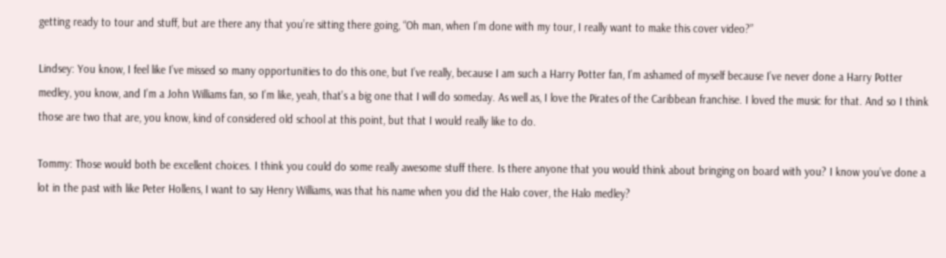getting ready to tour and stuff, but are there any that you’re sitting there going, “Oh man, when I’m done with my tour, I really want to make this cover video?”

Lindsey: You know, I feel like I’ve missed so many opportunities to do this one, but I’ve really, because I am such a Harry Potter fan, I’m ashamed of myself because I’ve never done a Harry Potter medley, you know, and I’m a John Williams fan, so I’m like, yeah, that’s a big one that I will do someday. As well as, I love the Pirates of the Caribbean franchise. I loved the music for that. And so I think those are two that are, you know, kind of considered old school at this point, but that I would really like to do.

Tommy: Those would both be excellent choices. I think you could do some really awesome stuff there. Is there anyone that you would think about bringing on board with you? I know you’ve done a lot in the past with like Peter Hollens, I want to say Henry Williams, was that his name when you did the Halo cover, the Halo medley?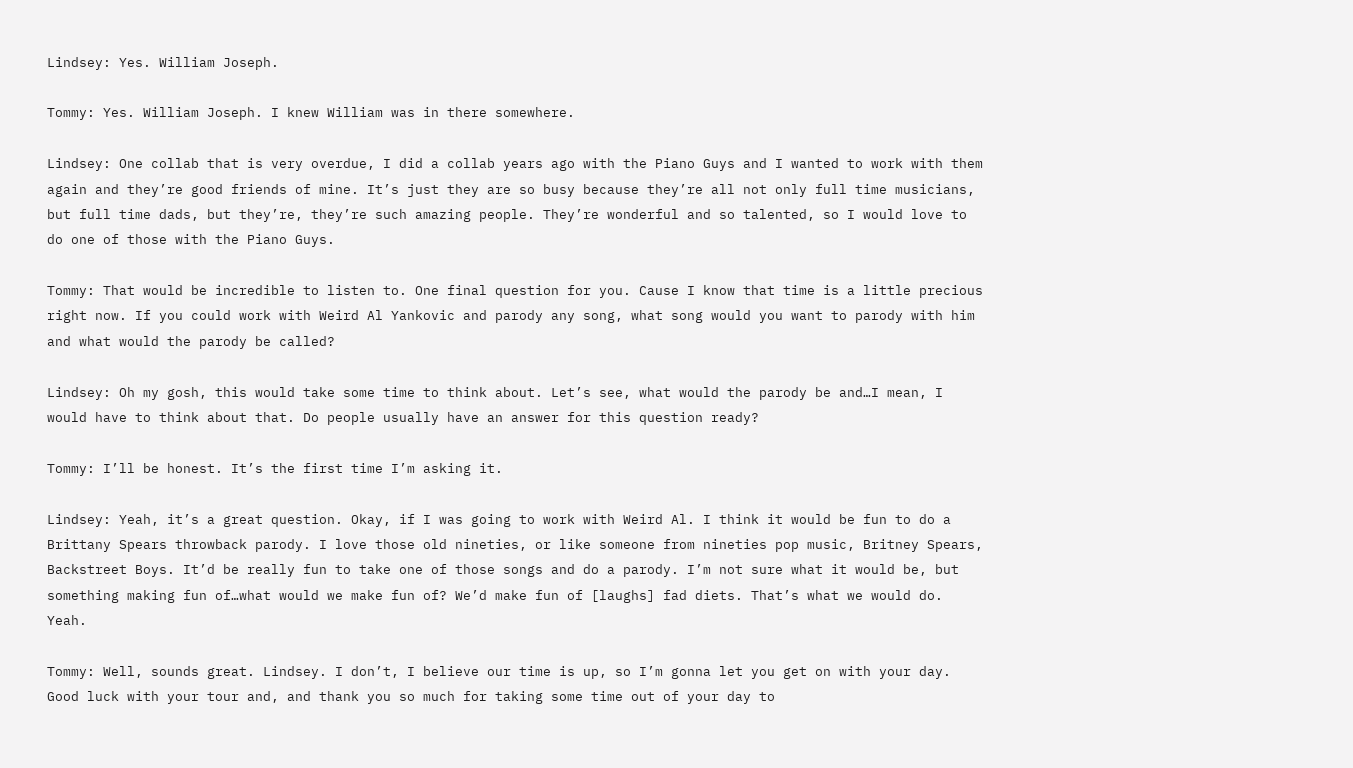Lindsey: Yes. William Joseph.

Tommy: Yes. William Joseph. I knew William was in there somewhere.

Lindsey: One collab that is very overdue, I did a collab years ago with the Piano Guys and I wanted to work with them again and they’re good friends of mine. It’s just they are so busy because they’re all not only full time musicians, but full time dads, but they’re, they’re such amazing people. They’re wonderful and so talented, so I would love to do one of those with the Piano Guys.

Tommy: That would be incredible to listen to. One final question for you. Cause I know that time is a little precious right now. If you could work with Weird Al Yankovic and parody any song, what song would you want to parody with him and what would the parody be called?

Lindsey: Oh my gosh, this would take some time to think about. Let’s see, what would the parody be and…I mean, I would have to think about that. Do people usually have an answer for this question ready?

Tommy: I’ll be honest. It’s the first time I’m asking it.

Lindsey: Yeah, it’s a great question. Okay, if I was going to work with Weird Al. I think it would be fun to do a Brittany Spears throwback parody. I love those old nineties, or like someone from nineties pop music, Britney Spears, Backstreet Boys. It’d be really fun to take one of those songs and do a parody. I’m not sure what it would be, but something making fun of…what would we make fun of? We’d make fun of [laughs] fad diets. That’s what we would do. Yeah.

Tommy: Well, sounds great. Lindsey. I don’t, I believe our time is up, so I’m gonna let you get on with your day. Good luck with your tour and, and thank you so much for taking some time out of your day to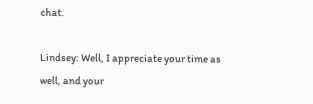chat.

Lindsey: Well, I appreciate your time as well, and your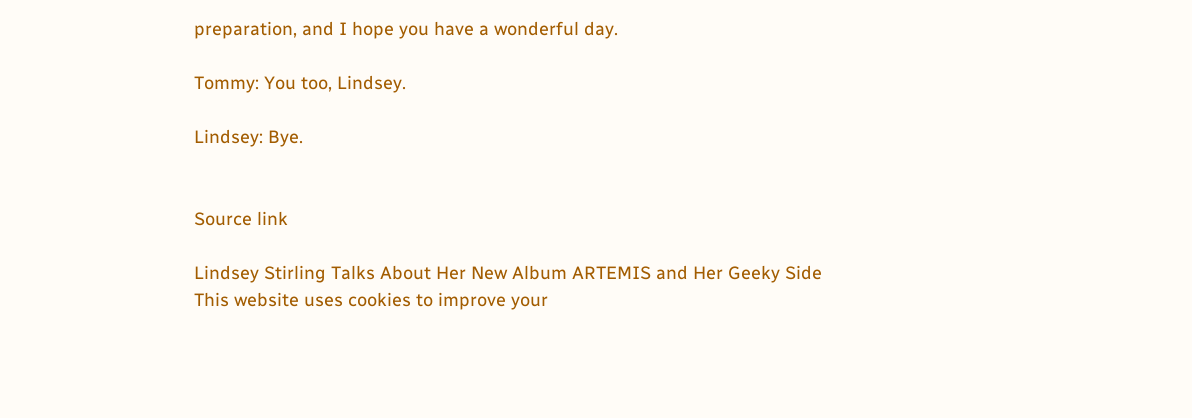preparation, and I hope you have a wonderful day.

Tommy: You too, Lindsey.

Lindsey: Bye.


Source link

Lindsey Stirling Talks About Her New Album ARTEMIS and Her Geeky Side
This website uses cookies to improve your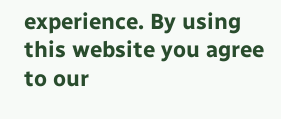experience. By using this website you agree to our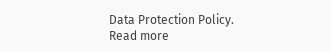Data Protection Policy.
Read more